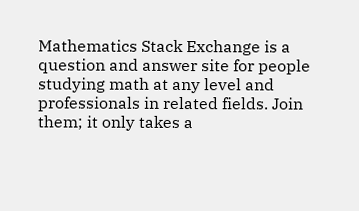Mathematics Stack Exchange is a question and answer site for people studying math at any level and professionals in related fields. Join them; it only takes a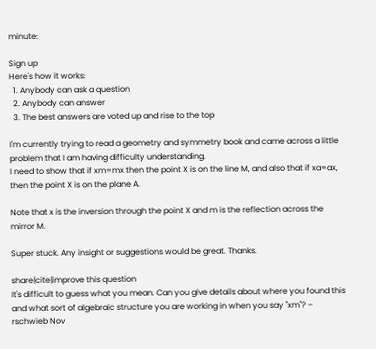minute:

Sign up
Here's how it works:
  1. Anybody can ask a question
  2. Anybody can answer
  3. The best answers are voted up and rise to the top

I'm currently trying to read a geometry and symmetry book and came across a little problem that I am having difficulty understanding.
I need to show that if xm=mx then the point X is on the line M, and also that if xa=ax, then the point X is on the plane A.

Note that x is the inversion through the point X and m is the reflection across the mirror M.

Super stuck. Any insight or suggestions would be great. Thanks.

share|cite|improve this question
It's difficult to guess what you mean. Can you give details about where you found this and what sort of algebraic structure you are working in when you say "xm"? – rschwieb Nov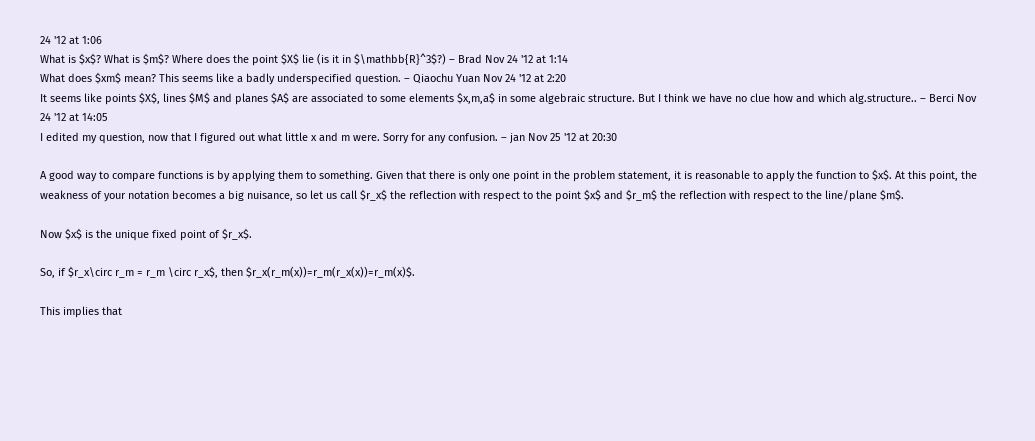24 '12 at 1:06
What is $x$? What is $m$? Where does the point $X$ lie (is it in $\mathbb{R}^3$?) – Brad Nov 24 '12 at 1:14
What does $xm$ mean? This seems like a badly underspecified question. – Qiaochu Yuan Nov 24 '12 at 2:20
It seems like points $X$, lines $M$ and planes $A$ are associated to some elements $x,m,a$ in some algebraic structure. But I think we have no clue how and which alg.structure.. – Berci Nov 24 '12 at 14:05
I edited my question, now that I figured out what little x and m were. Sorry for any confusion. – jan Nov 25 '12 at 20:30

A good way to compare functions is by applying them to something. Given that there is only one point in the problem statement, it is reasonable to apply the function to $x$. At this point, the weakness of your notation becomes a big nuisance, so let us call $r_x$ the reflection with respect to the point $x$ and $r_m$ the reflection with respect to the line/plane $m$.

Now $x$ is the unique fixed point of $r_x$.

So, if $r_x\circ r_m = r_m \circ r_x$, then $r_x(r_m(x))=r_m(r_x(x))=r_m(x)$.

This implies that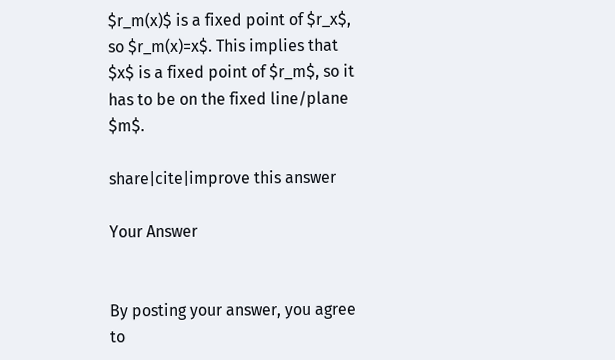$r_m(x)$ is a fixed point of $r_x$, so $r_m(x)=x$. This implies that $x$ is a fixed point of $r_m$, so it has to be on the fixed line/plane $m$.

share|cite|improve this answer

Your Answer


By posting your answer, you agree to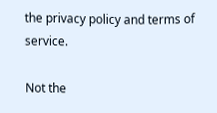the privacy policy and terms of service.

Not the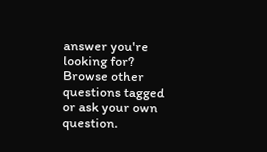answer you're looking for? Browse other questions tagged or ask your own question.